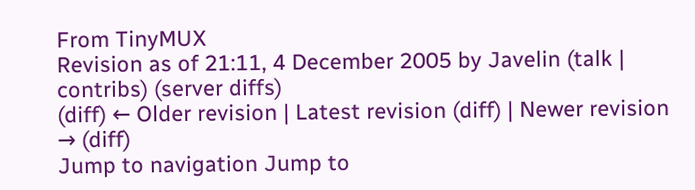From TinyMUX
Revision as of 21:11, 4 December 2005 by Javelin (talk | contribs) (server diffs)
(diff) ← Older revision | Latest revision (diff) | Newer revision → (diff)
Jump to navigation Jump to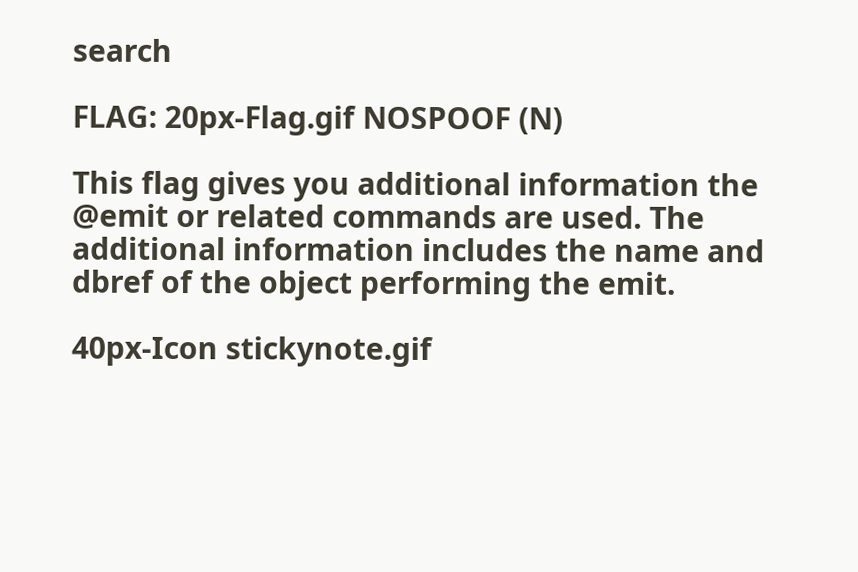search

FLAG: 20px-Flag.gif NOSPOOF (N)

This flag gives you additional information the @emit or related commands are used. The additional information includes the name and dbref of the object performing the emit.

40px-Icon stickynote.gif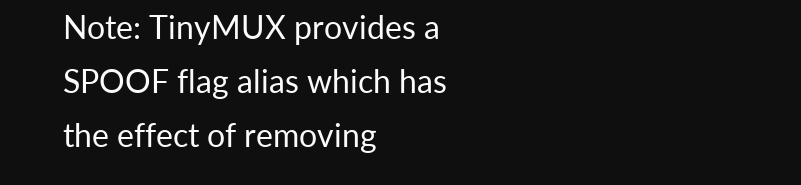Note: TinyMUX provides a SPOOF flag alias which has the effect of removing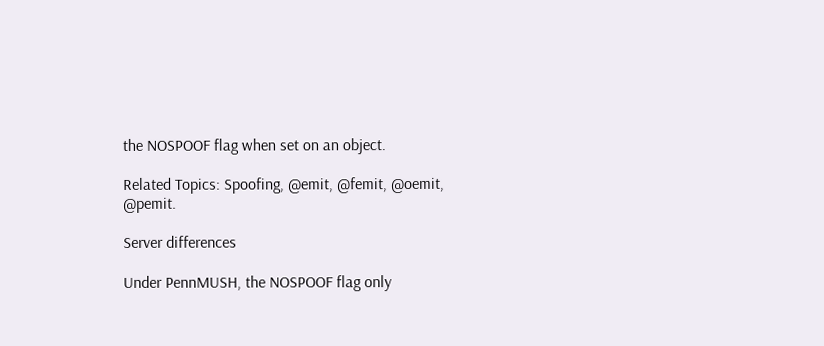the NOSPOOF flag when set on an object.

Related Topics: Spoofing, @emit, @femit, @oemit, @pemit.

Server differences

Under PennMUSH, the NOSPOOF flag only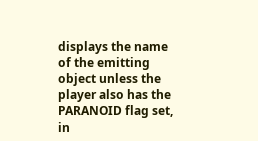displays the name of the emitting object unless the player also has the PARANOID flag set, in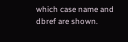which case name and dbref are shown.